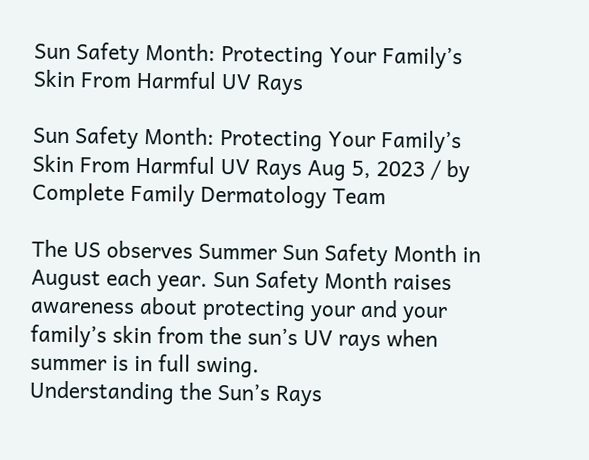Sun Safety Month: Protecting Your Family’s Skin From Harmful UV Rays

Sun Safety Month: Protecting Your Family’s Skin From Harmful UV Rays Aug 5, 2023 / by Complete Family Dermatology Team

The US observes Summer Sun Safety Month in August each year. Sun Safety Month raises awareness about protecting your and your family’s skin from the sun’s UV rays when summer is in full swing.
Understanding the Sun’s Rays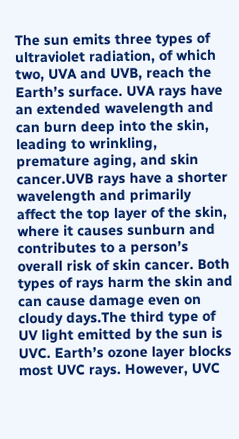The sun emits three types of ultraviolet radiation, of which two, UVA and UVB, reach the Earth’s surface. UVA rays have an extended wavelength and can burn deep into the skin, leading to wrinkling, premature aging, and skin cancer.UVB rays have a shorter wavelength and primarily affect the top layer of the skin, where it causes sunburn and contributes to a person’s overall risk of skin cancer. Both types of rays harm the skin and can cause damage even on cloudy days.The third type of UV light emitted by the sun is UVC. Earth’s ozone layer blocks most UVC rays. However, UVC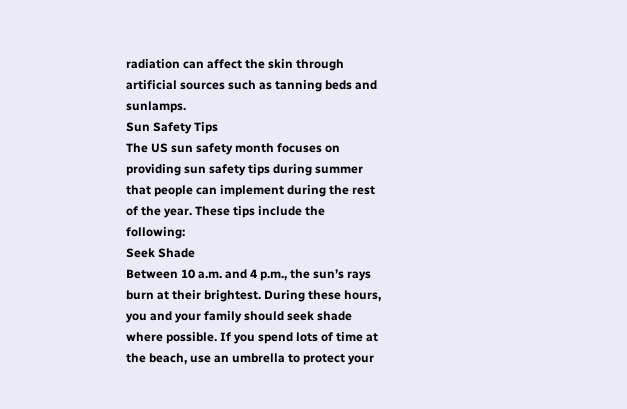radiation can affect the skin through artificial sources such as tanning beds and sunlamps.
Sun Safety Tips
The US sun safety month focuses on providing sun safety tips during summer that people can implement during the rest of the year. These tips include the following:
Seek Shade
Between 10 a.m. and 4 p.m., the sun’s rays burn at their brightest. During these hours, you and your family should seek shade where possible. If you spend lots of time at the beach, use an umbrella to protect your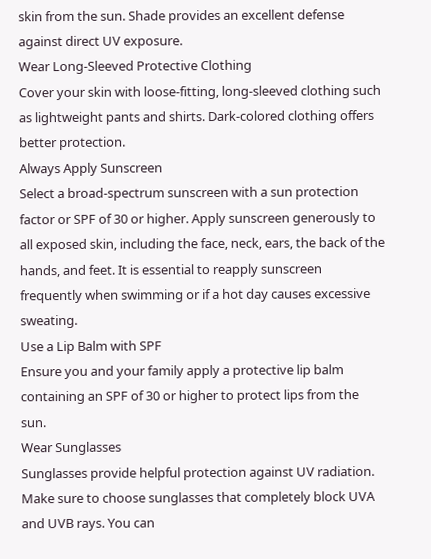skin from the sun. Shade provides an excellent defense against direct UV exposure.
Wear Long-Sleeved Protective Clothing
Cover your skin with loose-fitting, long-sleeved clothing such as lightweight pants and shirts. Dark-colored clothing offers better protection.
Always Apply Sunscreen
Select a broad-spectrum sunscreen with a sun protection factor or SPF of 30 or higher. Apply sunscreen generously to all exposed skin, including the face, neck, ears, the back of the hands, and feet. It is essential to reapply sunscreen frequently when swimming or if a hot day causes excessive sweating.
Use a Lip Balm with SPF
Ensure you and your family apply a protective lip balm containing an SPF of 30 or higher to protect lips from the sun.
Wear Sunglasses
Sunglasses provide helpful protection against UV radiation. Make sure to choose sunglasses that completely block UVA and UVB rays. You can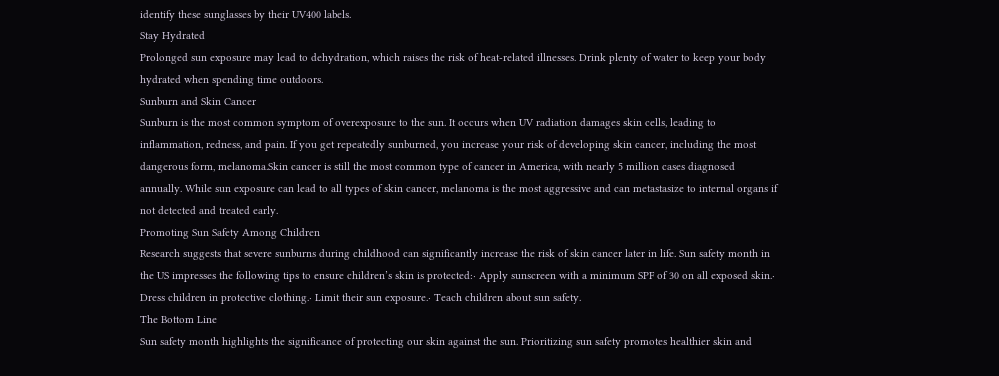identify these sunglasses by their UV400 labels.
Stay Hydrated
Prolonged sun exposure may lead to dehydration, which raises the risk of heat-related illnesses. Drink plenty of water to keep your body hydrated when spending time outdoors.
Sunburn and Skin Cancer
Sunburn is the most common symptom of overexposure to the sun. It occurs when UV radiation damages skin cells, leading to inflammation, redness, and pain. If you get repeatedly sunburned, you increase your risk of developing skin cancer, including the most dangerous form, melanoma.Skin cancer is still the most common type of cancer in America, with nearly 5 million cases diagnosed annually. While sun exposure can lead to all types of skin cancer, melanoma is the most aggressive and can metastasize to internal organs if not detected and treated early.
Promoting Sun Safety Among Children
Research suggests that severe sunburns during childhood can significantly increase the risk of skin cancer later in life. Sun safety month in the US impresses the following tips to ensure children’s skin is protected:· Apply sunscreen with a minimum SPF of 30 on all exposed skin.· Dress children in protective clothing.· Limit their sun exposure.· Teach children about sun safety.
The Bottom Line
Sun safety month highlights the significance of protecting our skin against the sun. Prioritizing sun safety promotes healthier skin and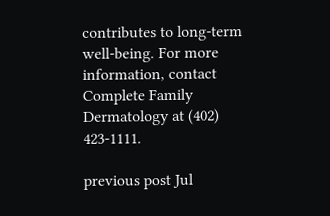contributes to long-term well-being. For more information, contact Complete Family Dermatology at (402) 423-1111.

previous post Jul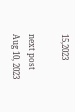15,2023

next post Aug 10, 2023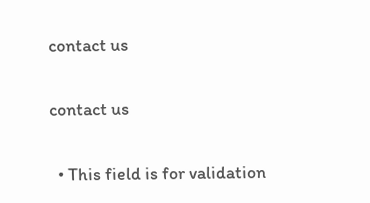contact us

contact us

  • This field is for validation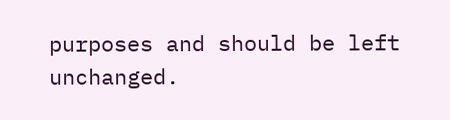purposes and should be left unchanged.